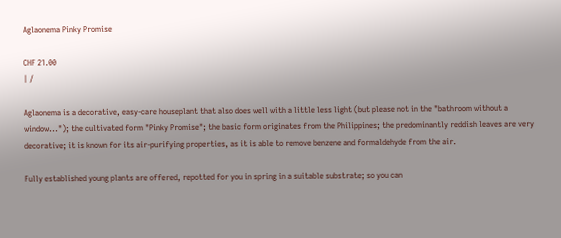Aglaonema Pinky Promise

CHF 21.00
| /

Aglaonema is a decorative, easy-care houseplant that also does well with a little less light (but please not in the "bathroom without a window..."); the cultivated form "Pinky Promise"; the basic form originates from the Philippines; the predominantly reddish leaves are very decorative; it is known for its air-purifying properties, as it is able to remove benzene and formaldehyde from the air.

Fully established young plants are offered, repotted for you in spring in a suitable substrate; so you can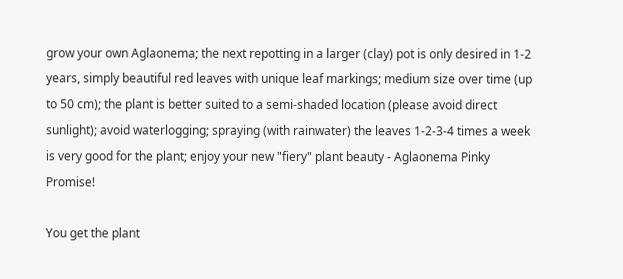grow your own Aglaonema; the next repotting in a larger (clay) pot is only desired in 1-2 years, simply beautiful red leaves with unique leaf markings; medium size over time (up to 50 cm); the plant is better suited to a semi-shaded location (please avoid direct sunlight); avoid waterlogging; spraying (with rainwater) the leaves 1-2-3-4 times a week is very good for the plant; enjoy your new "fiery" plant beauty - Aglaonema Pinky Promise!

You get the plant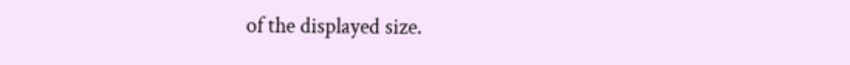of the displayed size.